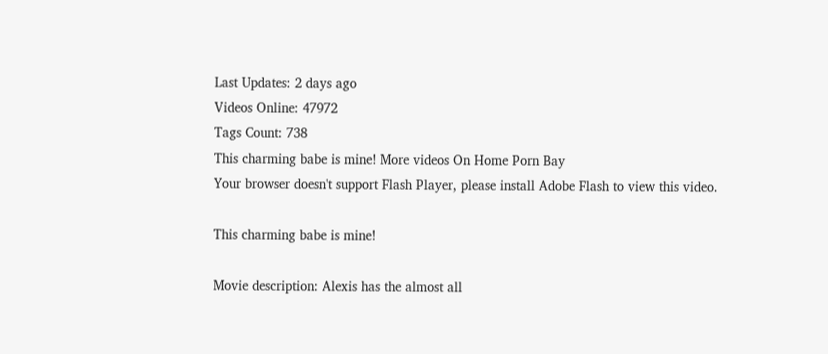Last Updates: 2 days ago
Videos Online: 47972
Tags Count: 738
This charming babe is mine! More videos On Home Porn Bay
Your browser doesn't support Flash Player, please install Adobe Flash to view this video.

This charming babe is mine!

Movie description: Alexis has the almost all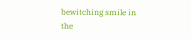bewitching smile in the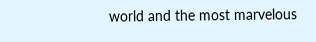world and the most marvelous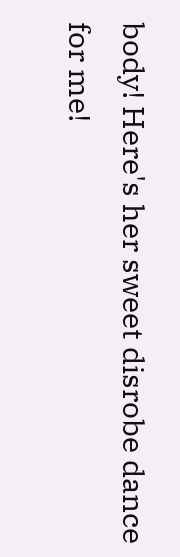body! Here's her sweet disrobe dance for me!